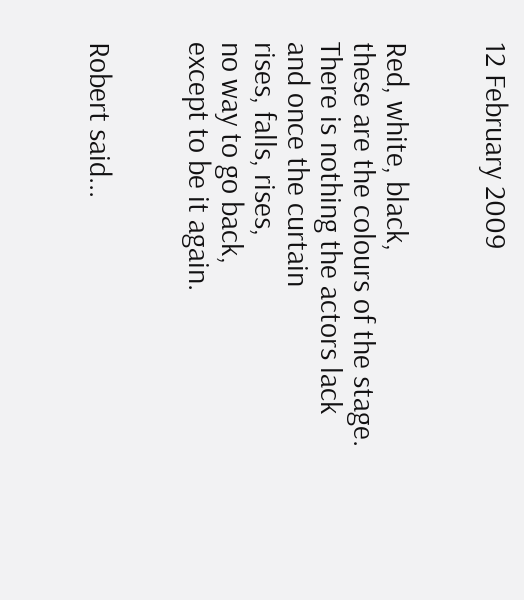12 February 2009


Red, white, black,
these are the colours of the stage.
There is nothing the actors lack
and once the curtain
rises, falls, rises,
no way to go back,
except to be it again.


Robert said...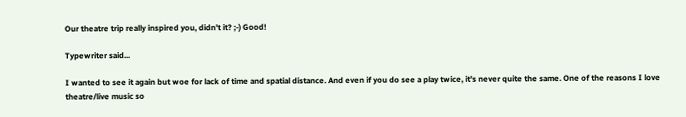Our theatre trip really inspired you, didn't it? ;-) Good!

Typewriter said...

I wanted to see it again but woe for lack of time and spatial distance. And even if you do see a play twice, it's never quite the same. One of the reasons I love theatre/live music so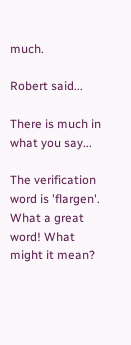much.

Robert said...

There is much in what you say...

The verification word is 'flargen'. What a great word! What might it mean?